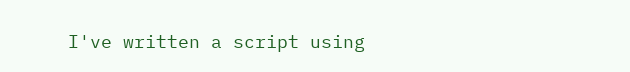I've written a script using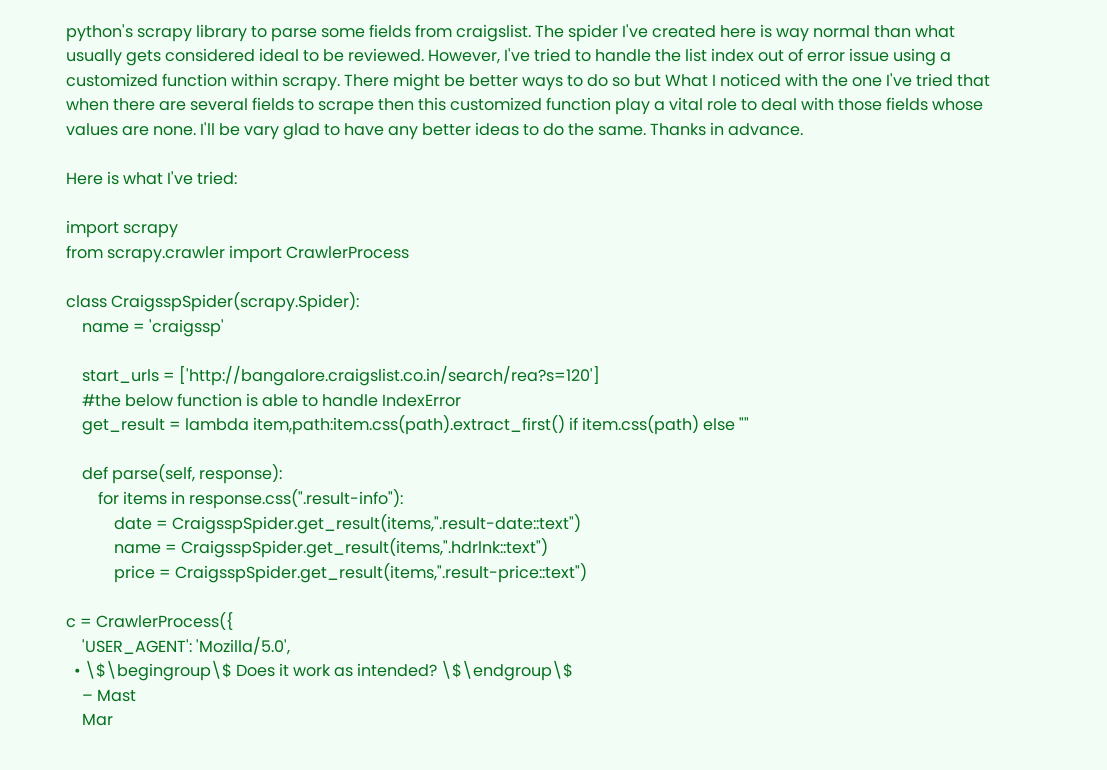python's scrapy library to parse some fields from craigslist. The spider I've created here is way normal than what usually gets considered ideal to be reviewed. However, I've tried to handle the list index out of error issue using a customized function within scrapy. There might be better ways to do so but What I noticed with the one I've tried that when there are several fields to scrape then this customized function play a vital role to deal with those fields whose values are none. I'll be vary glad to have any better ideas to do the same. Thanks in advance.

Here is what I've tried:

import scrapy
from scrapy.crawler import CrawlerProcess

class CraigsspSpider(scrapy.Spider):
    name = 'craigssp'

    start_urls = ['http://bangalore.craigslist.co.in/search/rea?s=120']
    #the below function is able to handle IndexError
    get_result = lambda item,path:item.css(path).extract_first() if item.css(path) else ""

    def parse(self, response):
        for items in response.css(".result-info"):
            date = CraigsspSpider.get_result(items,".result-date::text")
            name = CraigsspSpider.get_result(items,".hdrlnk::text")
            price = CraigsspSpider.get_result(items,".result-price::text")

c = CrawlerProcess({
    'USER_AGENT': 'Mozilla/5.0',
  • \$\begingroup\$ Does it work as intended? \$\endgroup\$
    – Mast
    Mar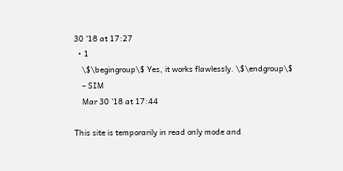30 '18 at 17:27
  • 1
    \$\begingroup\$ Yes, it works flawlessly. \$\endgroup\$
    – SIM
    Mar 30 '18 at 17:44

This site is temporarily in read only mode and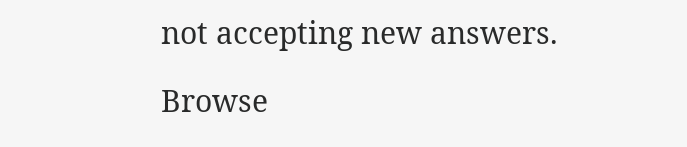not accepting new answers.

Browse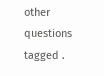other questions tagged .